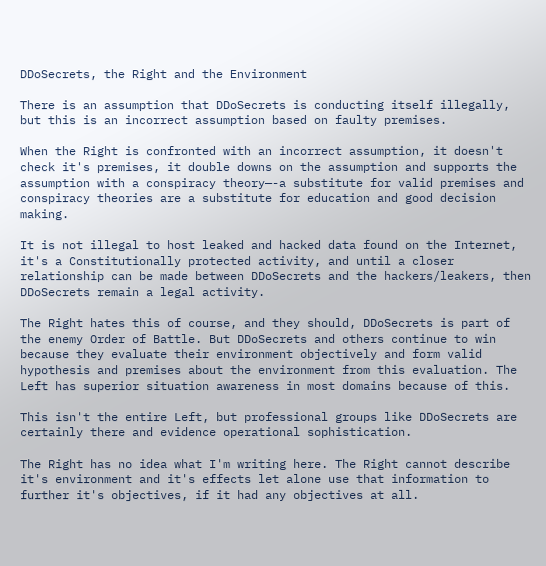DDoSecrets, the Right and the Environment

There is an assumption that DDoSecrets is conducting itself illegally, but this is an incorrect assumption based on faulty premises.

When the Right is confronted with an incorrect assumption, it doesn't check it's premises, it double downs on the assumption and supports the assumption with a conspiracy theory—-a substitute for valid premises and conspiracy theories are a substitute for education and good decision making.

It is not illegal to host leaked and hacked data found on the Internet, it's a Constitutionally protected activity, and until a closer relationship can be made between DDoSecrets and the hackers/leakers, then DDoSecrets remain a legal activity.

The Right hates this of course, and they should, DDoSecrets is part of the enemy Order of Battle. But DDoSecrets and others continue to win because they evaluate their environment objectively and form valid hypothesis and premises about the environment from this evaluation. The Left has superior situation awareness in most domains because of this.

This isn't the entire Left, but professional groups like DDoSecrets are certainly there and evidence operational sophistication.

The Right has no idea what I'm writing here. The Right cannot describe it's environment and it's effects let alone use that information to further it's objectives, if it had any objectives at all.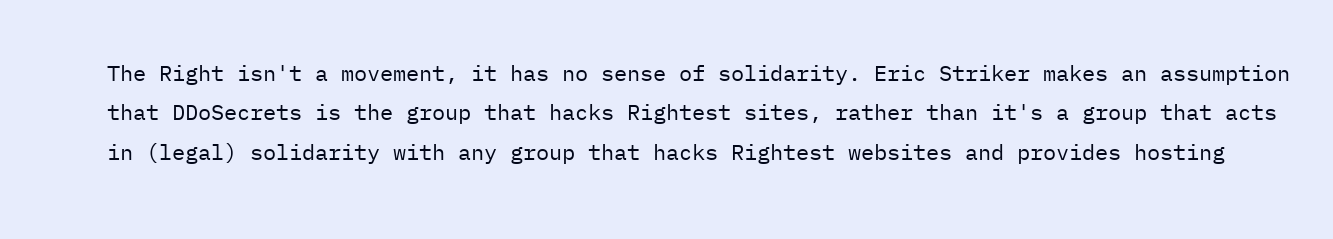The Right isn't a movement, it has no sense of solidarity. Eric Striker makes an assumption that DDoSecrets is the group that hacks Rightest sites, rather than it's a group that acts in (legal) solidarity with any group that hacks Rightest websites and provides hosting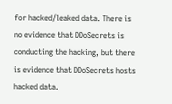for hacked/leaked data. There is no evidence that DDoSecrets is conducting the hacking, but there is evidence that DDoSecrets hosts hacked data.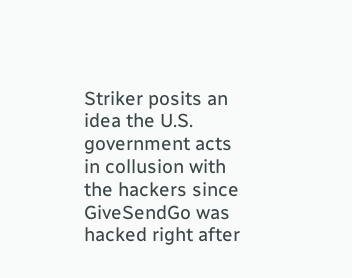Striker posits an idea the U.S. government acts in collusion with the hackers since GiveSendGo was hacked right after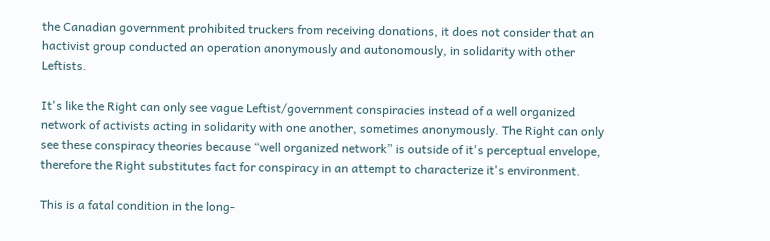the Canadian government prohibited truckers from receiving donations, it does not consider that an hactivist group conducted an operation anonymously and autonomously, in solidarity with other Leftists.

It's like the Right can only see vague Leftist/government conspiracies instead of a well organized network of activists acting in solidarity with one another, sometimes anonymously. The Right can only see these conspiracy theories because “well organized network” is outside of it's perceptual envelope, therefore the Right substitutes fact for conspiracy in an attempt to characterize it's environment.

This is a fatal condition in the long-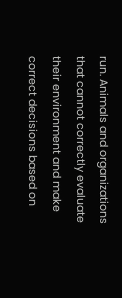run. Animals and organizations that cannot correctly evaluate their environment and make correct decisions based on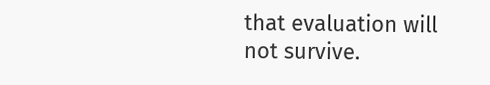that evaluation will not survive.